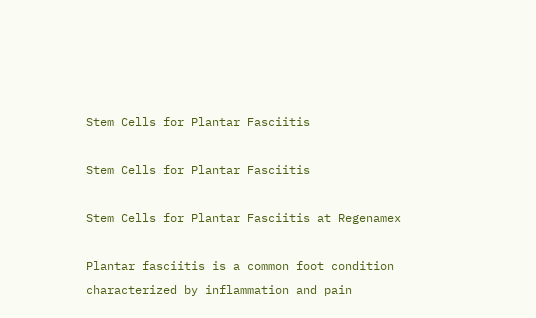Stem Cells for Plantar Fasciitis

Stem Cells for Plantar Fasciitis

Stem Cells for Plantar Fasciitis at Regenamex

Plantar fasciitis is a common foot condition characterized by inflammation and pain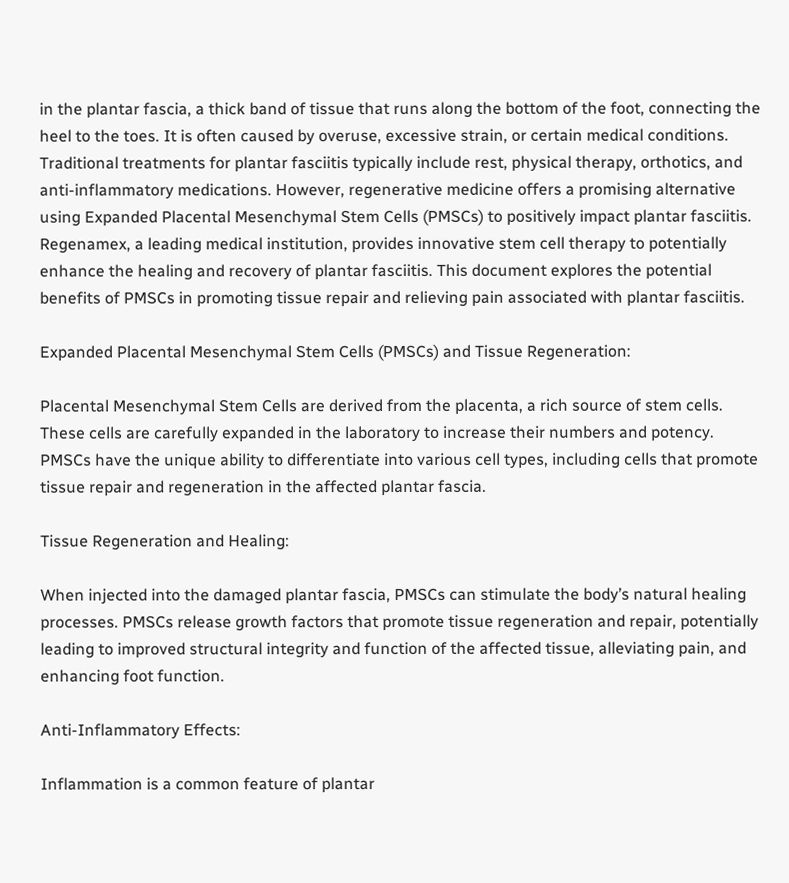in the plantar fascia, a thick band of tissue that runs along the bottom of the foot, connecting the heel to the toes. It is often caused by overuse, excessive strain, or certain medical conditions. Traditional treatments for plantar fasciitis typically include rest, physical therapy, orthotics, and anti-inflammatory medications. However, regenerative medicine offers a promising alternative using Expanded Placental Mesenchymal Stem Cells (PMSCs) to positively impact plantar fasciitis. Regenamex, a leading medical institution, provides innovative stem cell therapy to potentially enhance the healing and recovery of plantar fasciitis. This document explores the potential benefits of PMSCs in promoting tissue repair and relieving pain associated with plantar fasciitis.

Expanded Placental Mesenchymal Stem Cells (PMSCs) and Tissue Regeneration:

Placental Mesenchymal Stem Cells are derived from the placenta, a rich source of stem cells. These cells are carefully expanded in the laboratory to increase their numbers and potency. PMSCs have the unique ability to differentiate into various cell types, including cells that promote tissue repair and regeneration in the affected plantar fascia.

Tissue Regeneration and Healing:

When injected into the damaged plantar fascia, PMSCs can stimulate the body’s natural healing processes. PMSCs release growth factors that promote tissue regeneration and repair, potentially leading to improved structural integrity and function of the affected tissue, alleviating pain, and enhancing foot function.

Anti-Inflammatory Effects:

Inflammation is a common feature of plantar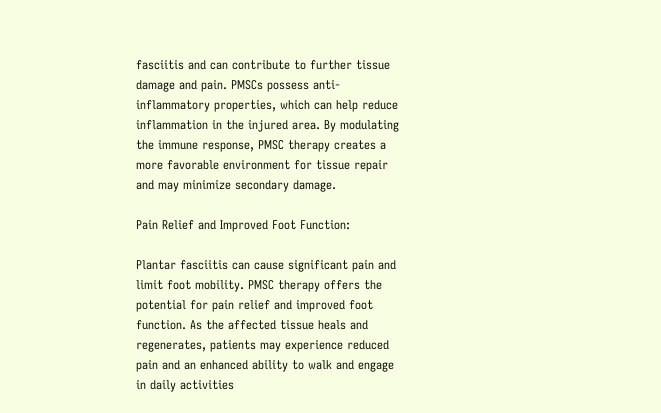fasciitis and can contribute to further tissue damage and pain. PMSCs possess anti-inflammatory properties, which can help reduce inflammation in the injured area. By modulating the immune response, PMSC therapy creates a more favorable environment for tissue repair and may minimize secondary damage.

Pain Relief and Improved Foot Function:

Plantar fasciitis can cause significant pain and limit foot mobility. PMSC therapy offers the potential for pain relief and improved foot function. As the affected tissue heals and regenerates, patients may experience reduced pain and an enhanced ability to walk and engage in daily activities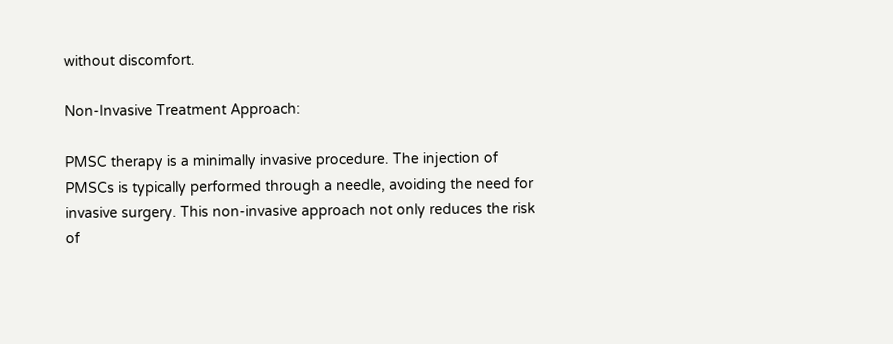without discomfort.

Non-Invasive Treatment Approach:

PMSC therapy is a minimally invasive procedure. The injection of PMSCs is typically performed through a needle, avoiding the need for invasive surgery. This non-invasive approach not only reduces the risk of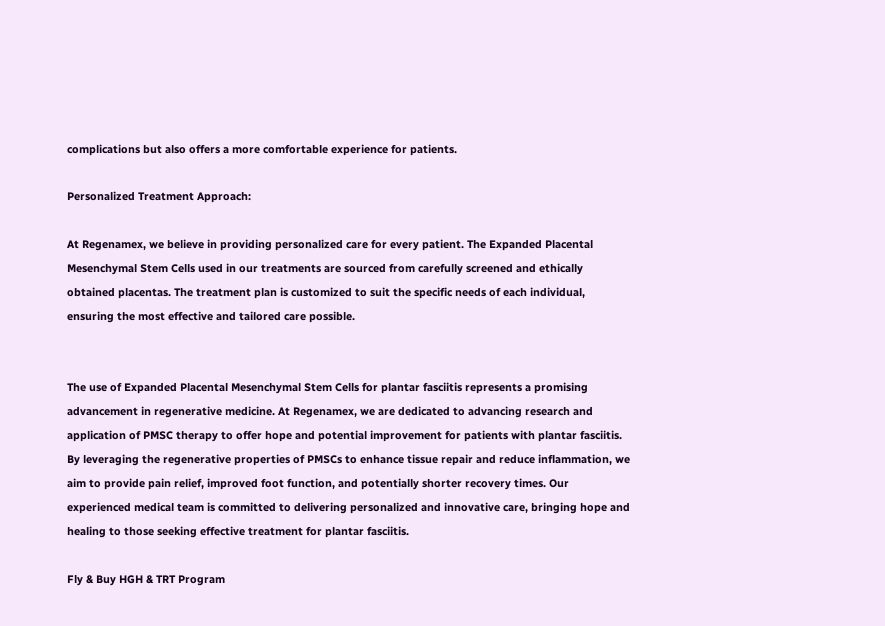complications but also offers a more comfortable experience for patients.

Personalized Treatment Approach:

At Regenamex, we believe in providing personalized care for every patient. The Expanded Placental Mesenchymal Stem Cells used in our treatments are sourced from carefully screened and ethically obtained placentas. The treatment plan is customized to suit the specific needs of each individual, ensuring the most effective and tailored care possible.


The use of Expanded Placental Mesenchymal Stem Cells for plantar fasciitis represents a promising advancement in regenerative medicine. At Regenamex, we are dedicated to advancing research and application of PMSC therapy to offer hope and potential improvement for patients with plantar fasciitis. By leveraging the regenerative properties of PMSCs to enhance tissue repair and reduce inflammation, we aim to provide pain relief, improved foot function, and potentially shorter recovery times. Our experienced medical team is committed to delivering personalized and innovative care, bringing hope and healing to those seeking effective treatment for plantar fasciitis.

Fly & Buy HGH & TRT Program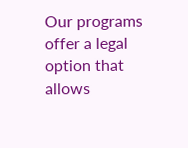Our programs offer a legal option that allows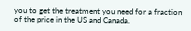you to get the treatment you need for a fraction of the price in the US and Canada.